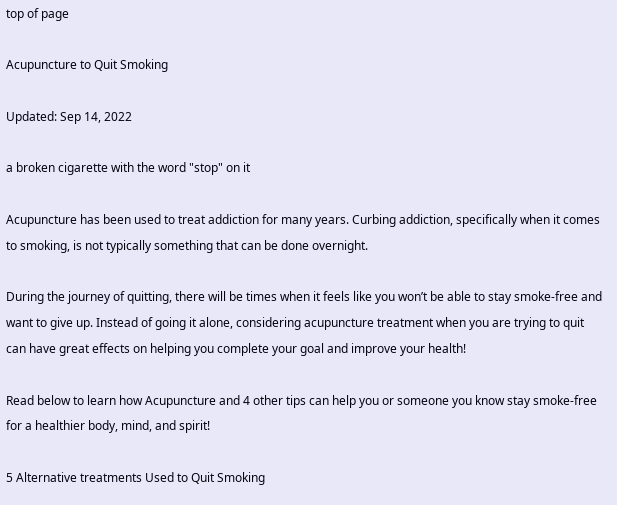top of page

Acupuncture to Quit Smoking

Updated: Sep 14, 2022

a broken cigarette with the word "stop" on it

Acupuncture has been used to treat addiction for many years. Curbing addiction, specifically when it comes to smoking, is not typically something that can be done overnight.

During the journey of quitting, there will be times when it feels like you won’t be able to stay smoke-free and want to give up. Instead of going it alone, considering acupuncture treatment when you are trying to quit can have great effects on helping you complete your goal and improve your health!

Read below to learn how Acupuncture and 4 other tips can help you or someone you know stay smoke-free for a healthier body, mind, and spirit!

5 Alternative treatments Used to Quit Smoking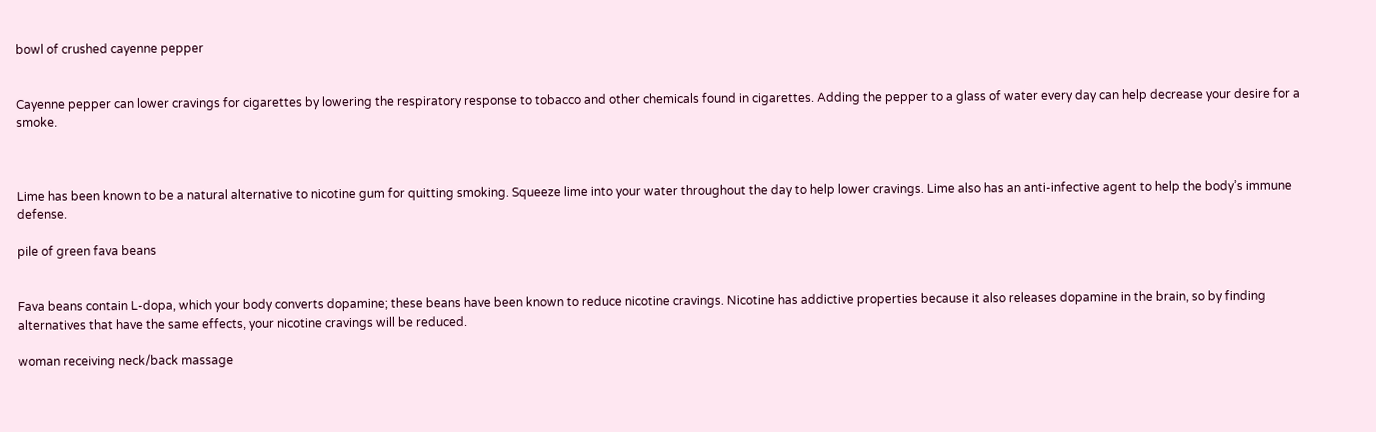bowl of crushed cayenne pepper


Cayenne pepper can lower cravings for cigarettes by lowering the respiratory response to tobacco and other chemicals found in cigarettes. Adding the pepper to a glass of water every day can help decrease your desire for a smoke.



Lime has been known to be a natural alternative to nicotine gum for quitting smoking. Squeeze lime into your water throughout the day to help lower cravings. Lime also has an anti-infective agent to help the body’s immune defense.

pile of green fava beans


Fava beans contain L-dopa, which your body converts dopamine; these beans have been known to reduce nicotine cravings. Nicotine has addictive properties because it also releases dopamine in the brain, so by finding alternatives that have the same effects, your nicotine cravings will be reduced.

woman receiving neck/back massage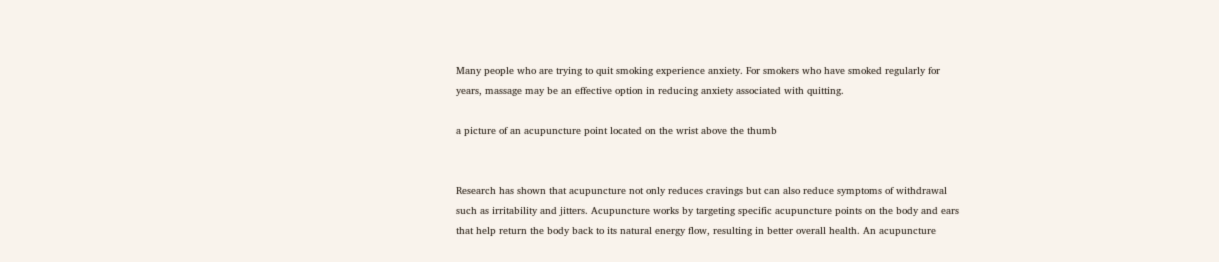Many people who are trying to quit smoking experience anxiety. For smokers who have smoked regularly for years, massage may be an effective option in reducing anxiety associated with quitting.

a picture of an acupuncture point located on the wrist above the thumb


Research has shown that acupuncture not only reduces cravings but can also reduce symptoms of withdrawal such as irritability and jitters. Acupuncture works by targeting specific acupuncture points on the body and ears that help return the body back to its natural energy flow, resulting in better overall health. An acupuncture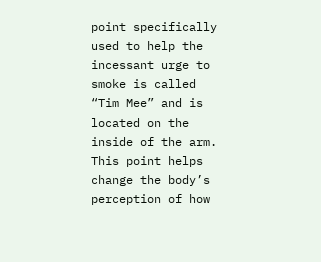point specifically used to help the incessant urge to smoke is called “Tim Mee” and is located on the inside of the arm. This point helps change the body’s perception of how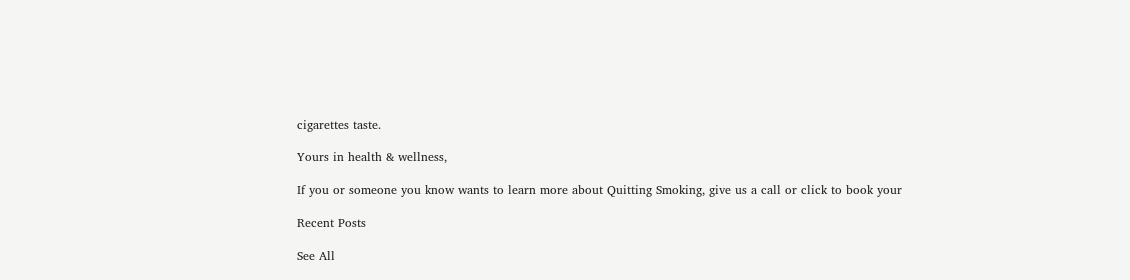cigarettes taste.

Yours in health & wellness,

If you or someone you know wants to learn more about Quitting Smoking, give us a call or click to book your

Recent Posts

See All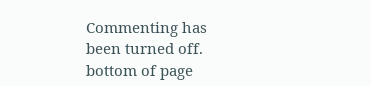Commenting has been turned off.
bottom of page